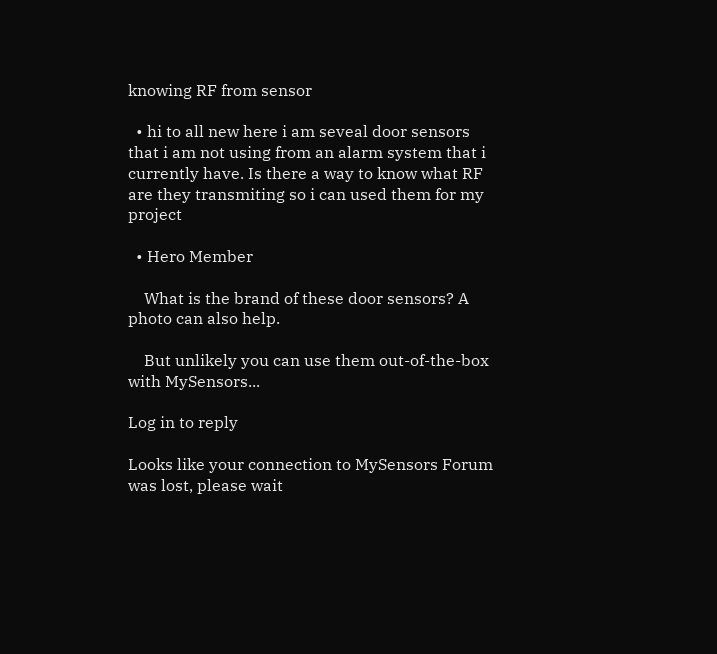knowing RF from sensor

  • hi to all new here i am seveal door sensors that i am not using from an alarm system that i currently have. Is there a way to know what RF are they transmiting so i can used them for my project

  • Hero Member

    What is the brand of these door sensors? A photo can also help.

    But unlikely you can use them out-of-the-box with MySensors...

Log in to reply

Looks like your connection to MySensors Forum was lost, please wait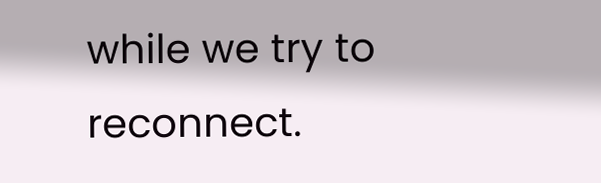while we try to reconnect.